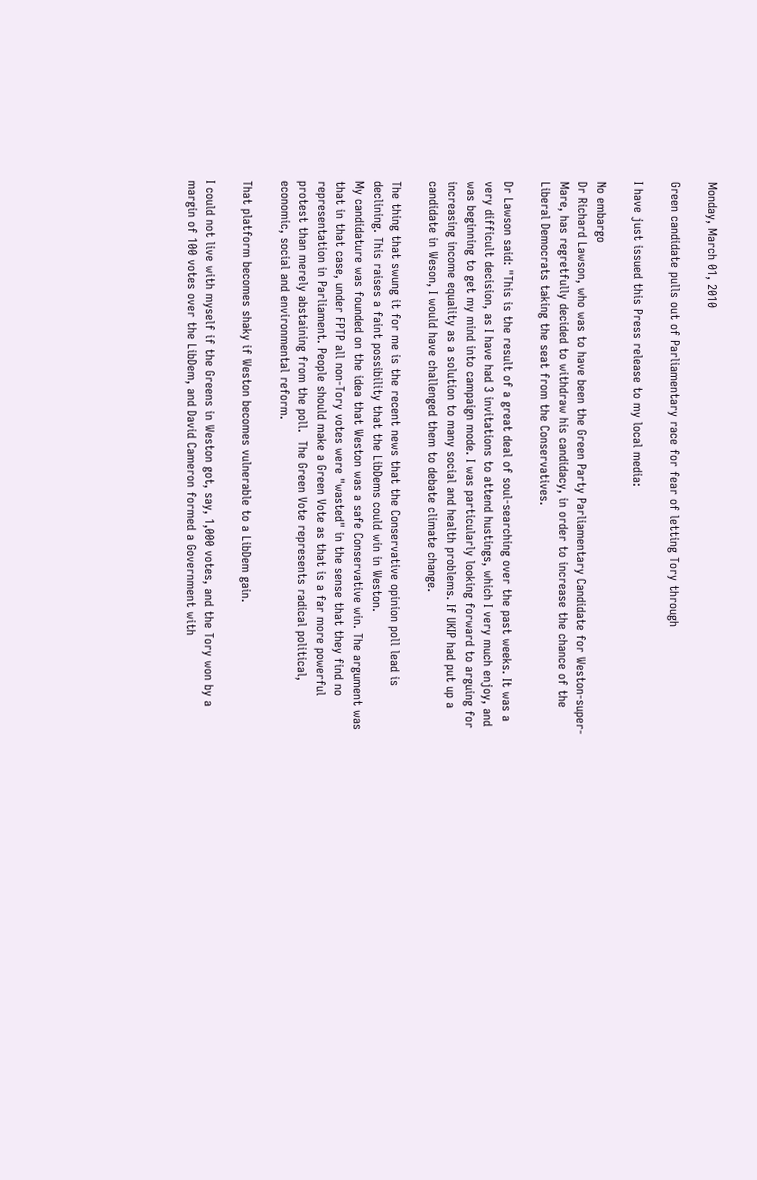Monday, March 01, 2010

Green candidate pulls out of Parliamentary race for fear of letting Tory through

I have just issued this Press release to my local media:

No embargo
Dr Richard Lawson, who was to have been the Green Party Parliamentary Candidate for Weston-super-Mare, has regretfully decided to withdraw his candidacy, in order to increase the chance of the Liberal Democrats taking the seat from the Conservatives.

Dr Lawson said: "This is the result of a great deal of soul-searching over the past weeks. It was a very difficult decision, as I have had 3 invitations to attend hustings, which I very much enjoy, and was beginning to get my mind into campaign mode. I was particularly looking forward to arguing for increasing income equality as a solution to many social and health problems. If UKIP had put up a candidate in Weson, I would have challenged them to debate climate change.

The thing that swung it for me is the recent news that the Conservative opinion poll lead is declining. This raises a faint possibility that the LibDems could win in Weston.
My candidature was founded on the idea that Weston was a safe Conservative win. The argument was that in that case, under FPTP all non-Tory votes were "wasted" in the sense that they find no representation in Parliament. People should make a Green Vote as that is a far more powerful protest than merely abstaining from the poll.  The Green Vote represents radical political, economic, social and environmental reform.

That platform becomes shaky if Weston becomes vulnerable to a LibDem gain.

I could not live with myself if the Greens in Weston got, say, 1,000 votes, and the Tory won by a margin of 100 votes over the LibDem, and David Cameron formed a Government with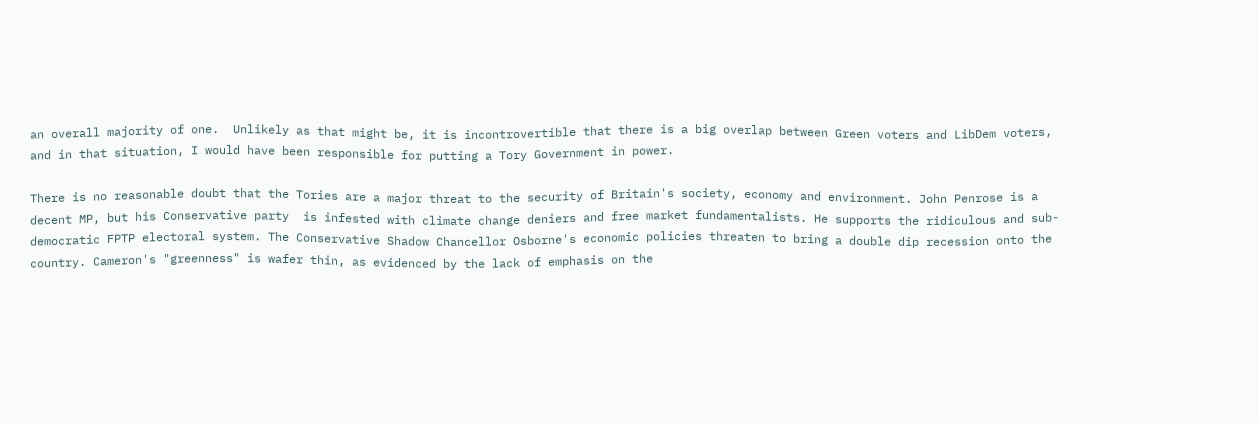an overall majority of one.  Unlikely as that might be, it is incontrovertible that there is a big overlap between Green voters and LibDem voters, and in that situation, I would have been responsible for putting a Tory Government in power.

There is no reasonable doubt that the Tories are a major threat to the security of Britain's society, economy and environment. John Penrose is a decent MP, but his Conservative party  is infested with climate change deniers and free market fundamentalists. He supports the ridiculous and sub-democratic FPTP electoral system. The Conservative Shadow Chancellor Osborne's economic policies threaten to bring a double dip recession onto the country. Cameron's "greenness" is wafer thin, as evidenced by the lack of emphasis on the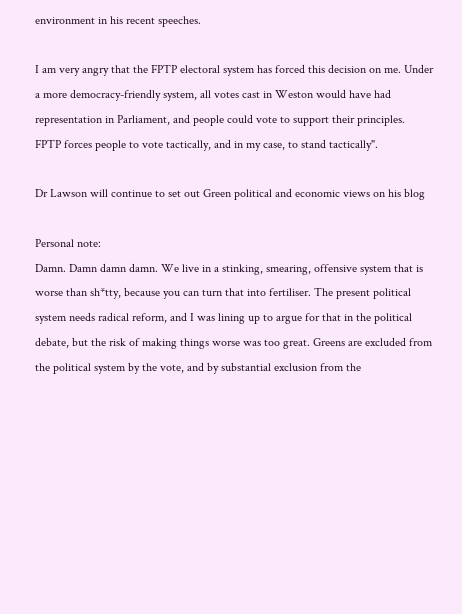environment in his recent speeches.

I am very angry that the FPTP electoral system has forced this decision on me. Under a more democracy-friendly system, all votes cast in Weston would have had representation in Parliament, and people could vote to support their principles.  FPTP forces people to vote tactically, and in my case, to stand tactically".

Dr Lawson will continue to set out Green political and economic views on his blog

Personal note:
Damn. Damn damn damn. We live in a stinking, smearing, offensive system that is worse than sh*tty, because you can turn that into fertiliser. The present political system needs radical reform, and I was lining up to argue for that in the political debate, but the risk of making things worse was too great. Greens are excluded from the political system by the vote, and by substantial exclusion from the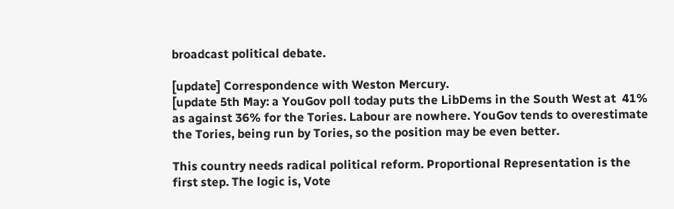broadcast political debate.

[update] Correspondence with Weston Mercury.
[update 5th May: a YouGov poll today puts the LibDems in the South West at  41% as against 36% for the Tories. Labour are nowhere. YouGov tends to overestimate the Tories, being run by Tories, so the position may be even better.

This country needs radical political reform. Proportional Representation is the first step. The logic is, Vote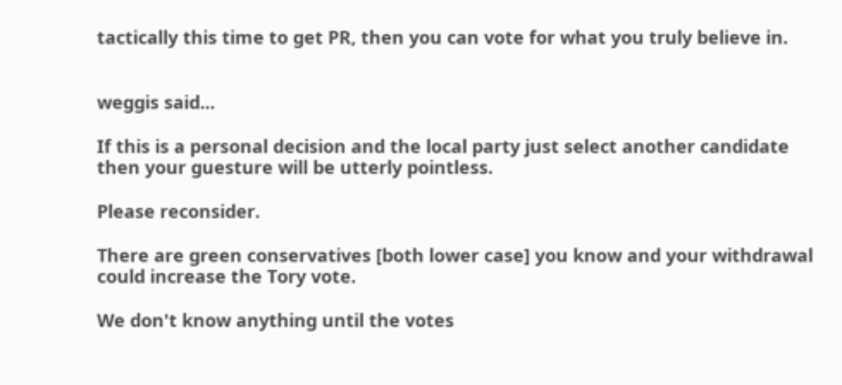tactically this time to get PR, then you can vote for what you truly believe in.


weggis said...

If this is a personal decision and the local party just select another candidate then your guesture will be utterly pointless.

Please reconsider.

There are green conservatives [both lower case] you know and your withdrawal could increase the Tory vote.

We don't know anything until the votes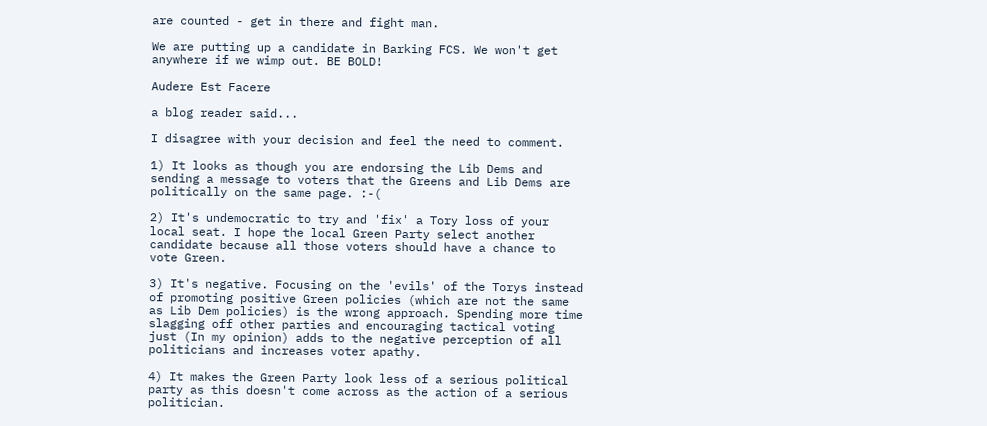are counted - get in there and fight man.

We are putting up a candidate in Barking FCS. We won't get anywhere if we wimp out. BE BOLD!

Audere Est Facere

a blog reader said...

I disagree with your decision and feel the need to comment.

1) It looks as though you are endorsing the Lib Dems and sending a message to voters that the Greens and Lib Dems are politically on the same page. :-(

2) It's undemocratic to try and 'fix' a Tory loss of your local seat. I hope the local Green Party select another candidate because all those voters should have a chance to vote Green.

3) It's negative. Focusing on the 'evils' of the Torys instead of promoting positive Green policies (which are not the same as Lib Dem policies) is the wrong approach. Spending more time slagging off other parties and encouraging tactical voting just (In my opinion) adds to the negative perception of all politicians and increases voter apathy.

4) It makes the Green Party look less of a serious political party as this doesn't come across as the action of a serious politician.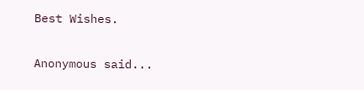Best Wishes.

Anonymous said...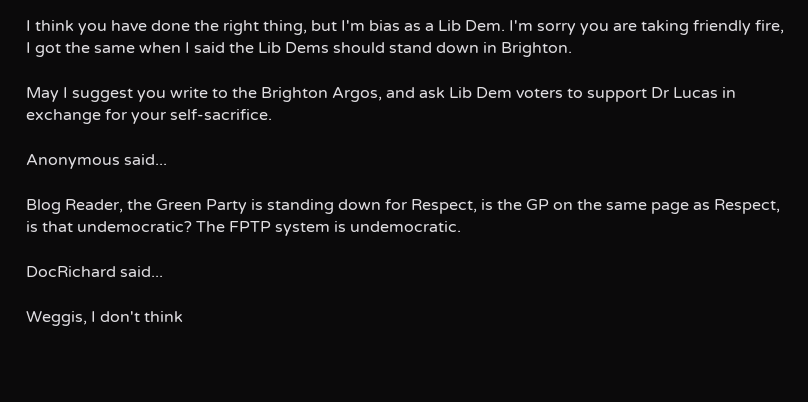I think you have done the right thing, but I'm bias as a Lib Dem. I'm sorry you are taking friendly fire, I got the same when I said the Lib Dems should stand down in Brighton.

May I suggest you write to the Brighton Argos, and ask Lib Dem voters to support Dr Lucas in exchange for your self-sacrifice.

Anonymous said...

Blog Reader, the Green Party is standing down for Respect, is the GP on the same page as Respect, is that undemocratic? The FPTP system is undemocratic.

DocRichard said...

Weggis, I don't think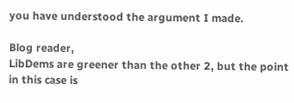you have understood the argument I made.

Blog reader,
LibDems are greener than the other 2, but the point in this case is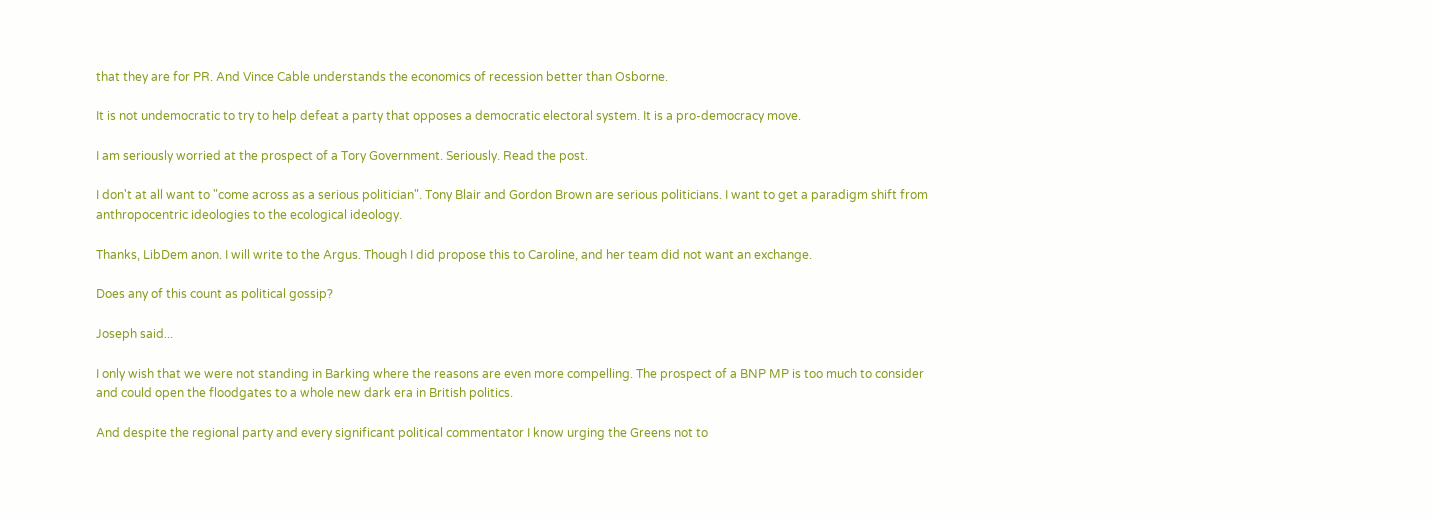that they are for PR. And Vince Cable understands the economics of recession better than Osborne.

It is not undemocratic to try to help defeat a party that opposes a democratic electoral system. It is a pro-democracy move.

I am seriously worried at the prospect of a Tory Government. Seriously. Read the post.

I don't at all want to "come across as a serious politician". Tony Blair and Gordon Brown are serious politicians. I want to get a paradigm shift from anthropocentric ideologies to the ecological ideology.

Thanks, LibDem anon. I will write to the Argus. Though I did propose this to Caroline, and her team did not want an exchange.

Does any of this count as political gossip?

Joseph said...

I only wish that we were not standing in Barking where the reasons are even more compelling. The prospect of a BNP MP is too much to consider and could open the floodgates to a whole new dark era in British politics.

And despite the regional party and every significant political commentator I know urging the Greens not to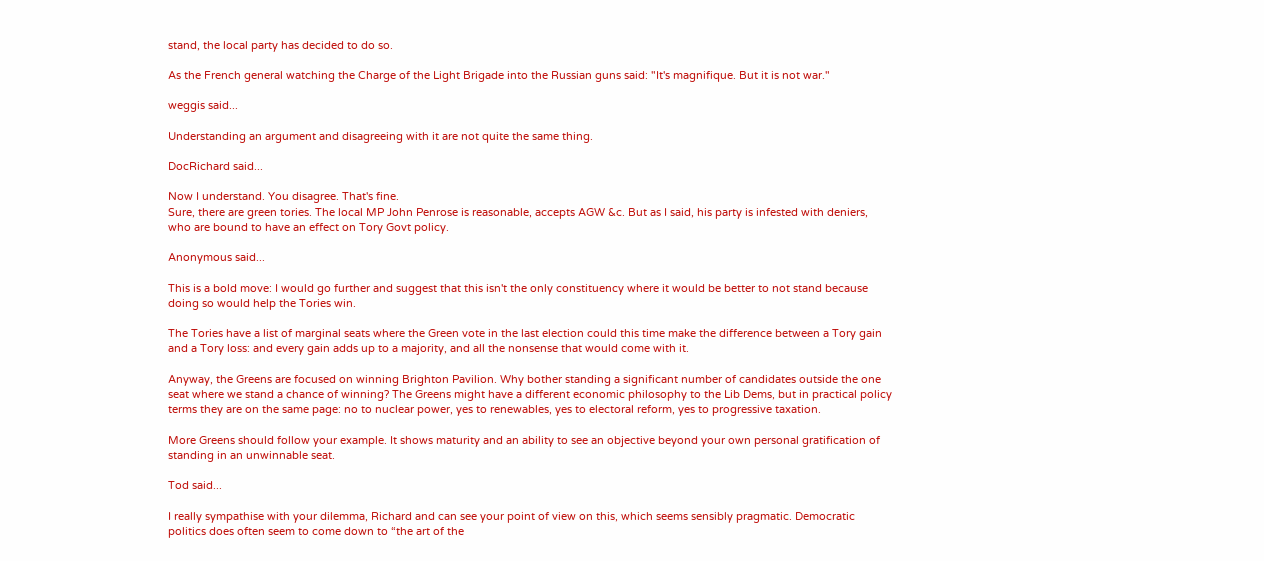stand, the local party has decided to do so.

As the French general watching the Charge of the Light Brigade into the Russian guns said: "It's magnifique. But it is not war."

weggis said...

Understanding an argument and disagreeing with it are not quite the same thing.

DocRichard said...

Now I understand. You disagree. That's fine.
Sure, there are green tories. The local MP John Penrose is reasonable, accepts AGW &c. But as I said, his party is infested with deniers, who are bound to have an effect on Tory Govt policy.

Anonymous said...

This is a bold move: I would go further and suggest that this isn't the only constituency where it would be better to not stand because doing so would help the Tories win.

The Tories have a list of marginal seats where the Green vote in the last election could this time make the difference between a Tory gain and a Tory loss: and every gain adds up to a majority, and all the nonsense that would come with it.

Anyway, the Greens are focused on winning Brighton Pavilion. Why bother standing a significant number of candidates outside the one seat where we stand a chance of winning? The Greens might have a different economic philosophy to the Lib Dems, but in practical policy terms they are on the same page: no to nuclear power, yes to renewables, yes to electoral reform, yes to progressive taxation.

More Greens should follow your example. It shows maturity and an ability to see an objective beyond your own personal gratification of standing in an unwinnable seat.

Tod said...

I really sympathise with your dilemma, Richard and can see your point of view on this, which seems sensibly pragmatic. Democratic politics does often seem to come down to “the art of the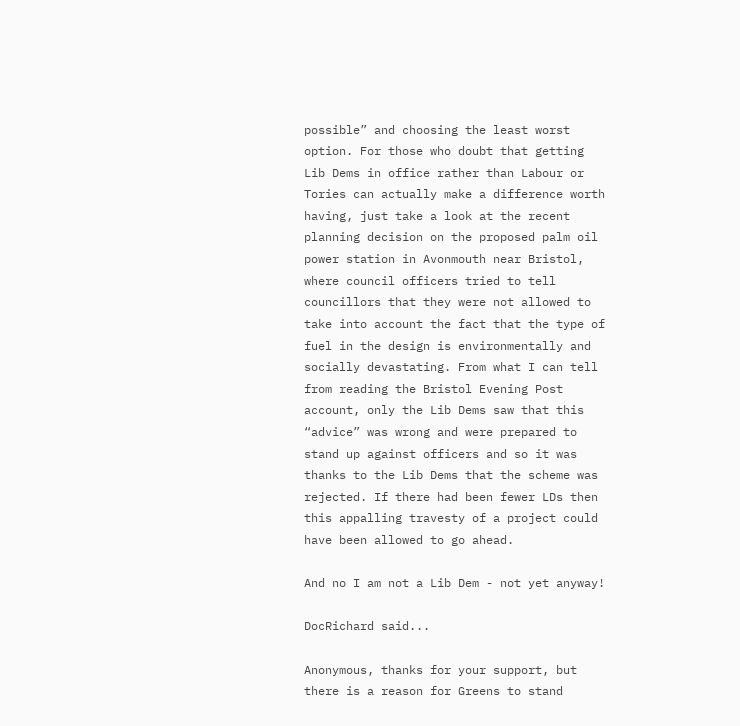possible” and choosing the least worst option. For those who doubt that getting Lib Dems in office rather than Labour or Tories can actually make a difference worth having, just take a look at the recent planning decision on the proposed palm oil power station in Avonmouth near Bristol, where council officers tried to tell councillors that they were not allowed to take into account the fact that the type of fuel in the design is environmentally and socially devastating. From what I can tell from reading the Bristol Evening Post account, only the Lib Dems saw that this “advice” was wrong and were prepared to stand up against officers and so it was thanks to the Lib Dems that the scheme was rejected. If there had been fewer LDs then this appalling travesty of a project could have been allowed to go ahead.

And no I am not a Lib Dem - not yet anyway!

DocRichard said...

Anonymous, thanks for your support, but there is a reason for Greens to stand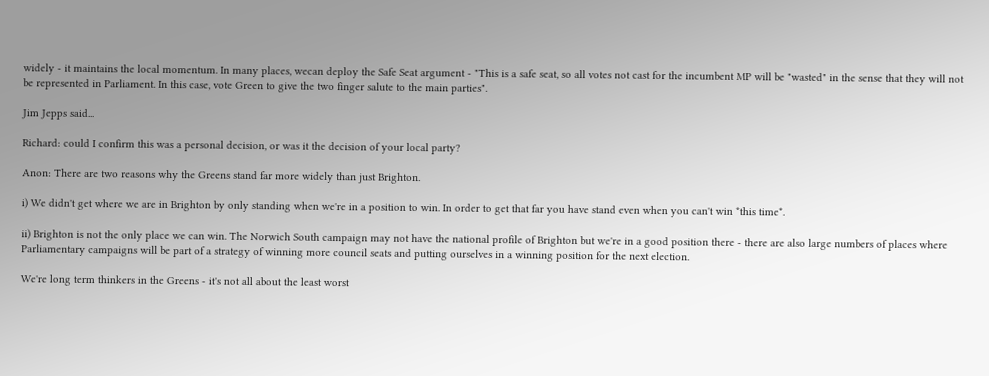widely - it maintains the local momentum. In many places, wecan deploy the Safe Seat argument - "This is a safe seat, so all votes not cast for the incumbent MP will be "wasted" in the sense that they will not be represented in Parliament. In this case, vote Green to give the two finger salute to the main parties".

Jim Jepps said...

Richard: could I confirm this was a personal decision, or was it the decision of your local party?

Anon: There are two reasons why the Greens stand far more widely than just Brighton.

i) We didn't get where we are in Brighton by only standing when we're in a position to win. In order to get that far you have stand even when you can't win *this time*.

ii) Brighton is not the only place we can win. The Norwich South campaign may not have the national profile of Brighton but we're in a good position there - there are also large numbers of places where Parliamentary campaigns will be part of a strategy of winning more council seats and putting ourselves in a winning position for the next election.

We're long term thinkers in the Greens - it's not all about the least worst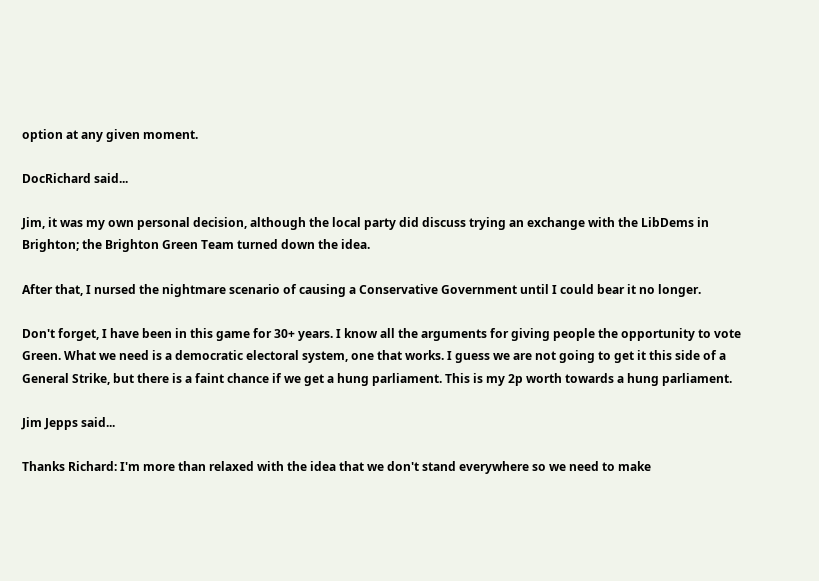option at any given moment.

DocRichard said...

Jim, it was my own personal decision, although the local party did discuss trying an exchange with the LibDems in Brighton; the Brighton Green Team turned down the idea.

After that, I nursed the nightmare scenario of causing a Conservative Government until I could bear it no longer.

Don't forget, I have been in this game for 30+ years. I know all the arguments for giving people the opportunity to vote Green. What we need is a democratic electoral system, one that works. I guess we are not going to get it this side of a General Strike, but there is a faint chance if we get a hung parliament. This is my 2p worth towards a hung parliament.

Jim Jepps said...

Thanks Richard: I'm more than relaxed with the idea that we don't stand everywhere so we need to make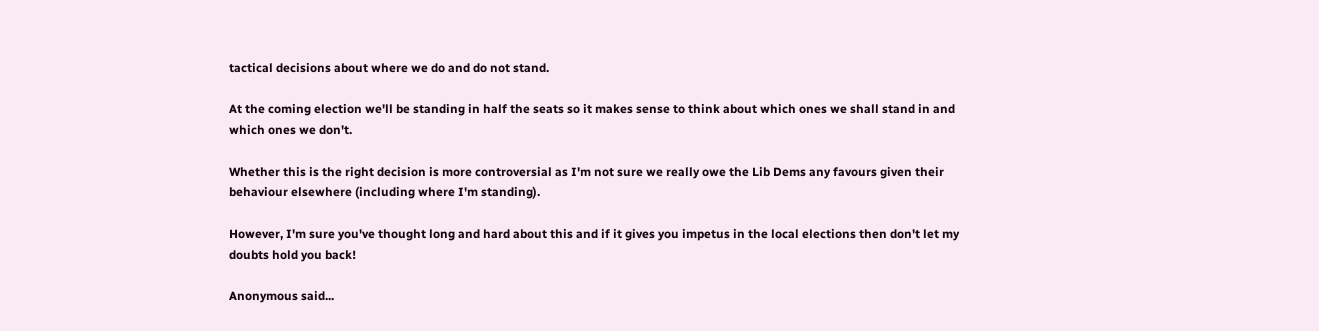tactical decisions about where we do and do not stand.

At the coming election we'll be standing in half the seats so it makes sense to think about which ones we shall stand in and which ones we don't.

Whether this is the right decision is more controversial as I'm not sure we really owe the Lib Dems any favours given their behaviour elsewhere (including where I'm standing).

However, I'm sure you've thought long and hard about this and if it gives you impetus in the local elections then don't let my doubts hold you back!

Anonymous said...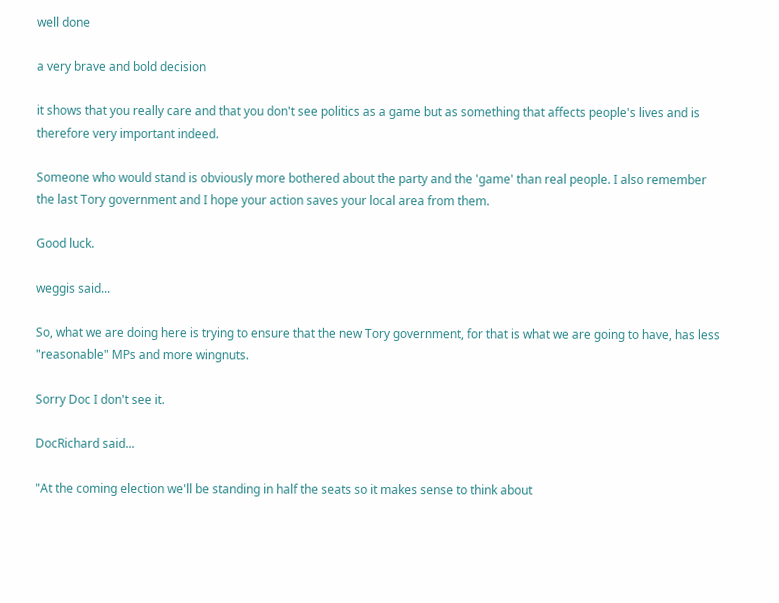well done

a very brave and bold decision

it shows that you really care and that you don't see politics as a game but as something that affects people's lives and is therefore very important indeed.

Someone who would stand is obviously more bothered about the party and the 'game' than real people. I also remember the last Tory government and I hope your action saves your local area from them.

Good luck.

weggis said...

So, what we are doing here is trying to ensure that the new Tory government, for that is what we are going to have, has less "reasonable" MPs and more wingnuts.

Sorry Doc I don't see it.

DocRichard said...

"At the coming election we'll be standing in half the seats so it makes sense to think about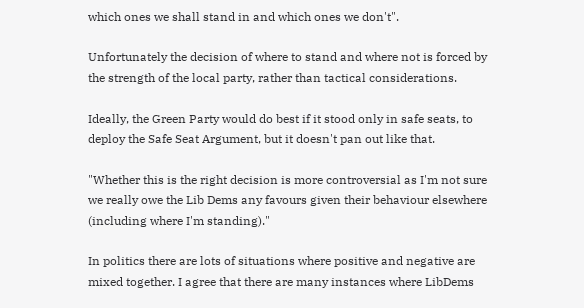which ones we shall stand in and which ones we don't".

Unfortunately the decision of where to stand and where not is forced by the strength of the local party, rather than tactical considerations.

Ideally, the Green Party would do best if it stood only in safe seats, to deploy the Safe Seat Argument, but it doesn't pan out like that.

"Whether this is the right decision is more controversial as I'm not sure we really owe the Lib Dems any favours given their behaviour elsewhere (including where I'm standing)."

In politics there are lots of situations where positive and negative are mixed together. I agree that there are many instances where LibDems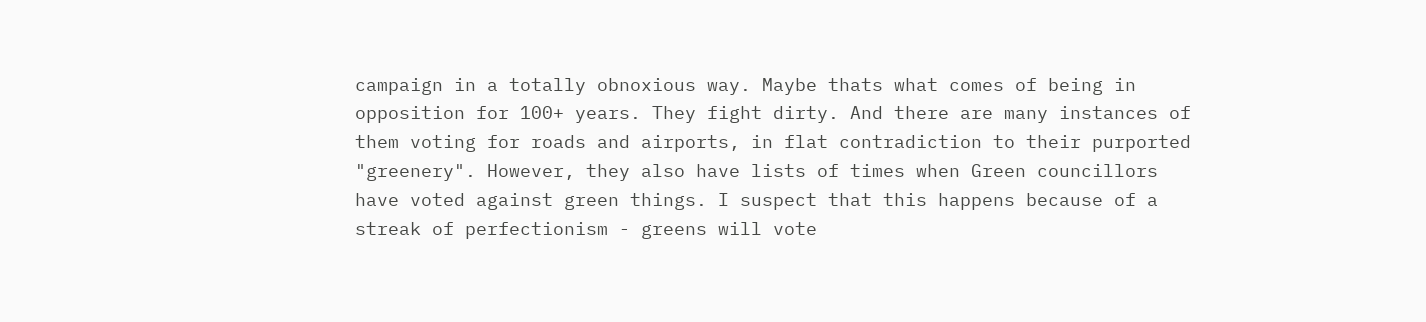campaign in a totally obnoxious way. Maybe thats what comes of being in opposition for 100+ years. They fight dirty. And there are many instances of them voting for roads and airports, in flat contradiction to their purported "greenery". However, they also have lists of times when Green councillors have voted against green things. I suspect that this happens because of a streak of perfectionism - greens will vote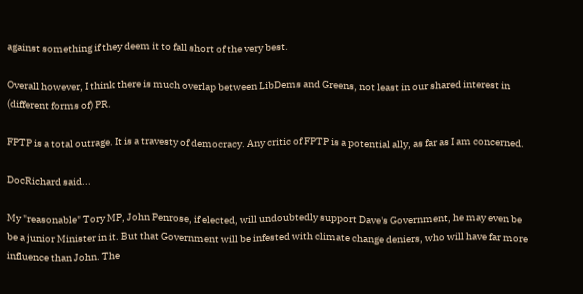against something if they deem it to fall short of the very best.

Overall however, I think there is much overlap between LibDems and Greens, not least in our shared interest in (different forms of) PR.

FPTP is a total outrage. It is a travesty of democracy. Any critic of FPTP is a potential ally, as far as I am concerned.

DocRichard said...

My "reasonable" Tory MP, John Penrose, if elected, will undoubtedly support Dave's Government, he may even be be a junior Minister in it. But that Government will be infested with climate change deniers, who will have far more influence than John. The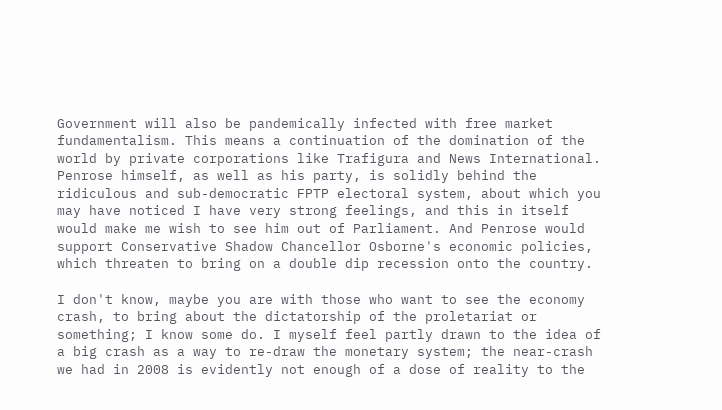Government will also be pandemically infected with free market fundamentalism. This means a continuation of the domination of the world by private corporations like Trafigura and News International. Penrose himself, as well as his party, is solidly behind the ridiculous and sub-democratic FPTP electoral system, about which you may have noticed I have very strong feelings, and this in itself would make me wish to see him out of Parliament. And Penrose would support Conservative Shadow Chancellor Osborne's economic policies, which threaten to bring on a double dip recession onto the country.

I don't know, maybe you are with those who want to see the economy crash, to bring about the dictatorship of the proletariat or something; I know some do. I myself feel partly drawn to the idea of a big crash as a way to re-draw the monetary system; the near-crash we had in 2008 is evidently not enough of a dose of reality to the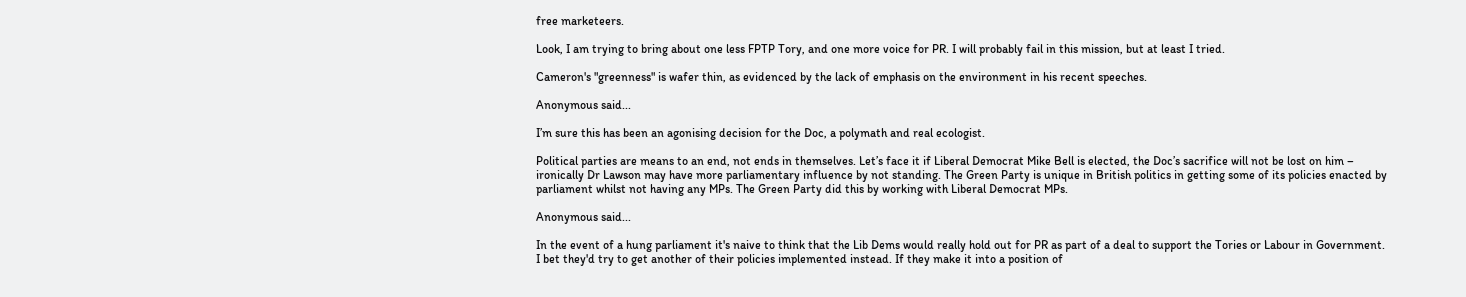free marketeers.

Look, I am trying to bring about one less FPTP Tory, and one more voice for PR. I will probably fail in this mission, but at least I tried.

Cameron's "greenness" is wafer thin, as evidenced by the lack of emphasis on the environment in his recent speeches.

Anonymous said...

I’m sure this has been an agonising decision for the Doc, a polymath and real ecologist.

Political parties are means to an end, not ends in themselves. Let’s face it if Liberal Democrat Mike Bell is elected, the Doc’s sacrifice will not be lost on him – ironically Dr Lawson may have more parliamentary influence by not standing. The Green Party is unique in British politics in getting some of its policies enacted by parliament whilst not having any MPs. The Green Party did this by working with Liberal Democrat MPs.

Anonymous said...

In the event of a hung parliament it's naive to think that the Lib Dems would really hold out for PR as part of a deal to support the Tories or Labour in Government. I bet they'd try to get another of their policies implemented instead. If they make it into a position of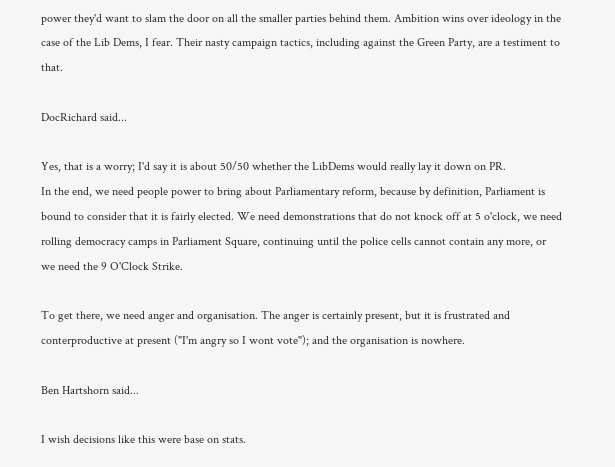power they'd want to slam the door on all the smaller parties behind them. Ambition wins over ideology in the case of the Lib Dems, I fear. Their nasty campaign tactics, including against the Green Party, are a testiment to that.

DocRichard said...

Yes, that is a worry; I'd say it is about 50/50 whether the LibDems would really lay it down on PR.
In the end, we need people power to bring about Parliamentary reform, because by definition, Parliament is bound to consider that it is fairly elected. We need demonstrations that do not knock off at 5 o'clock, we need rolling democracy camps in Parliament Square, continuing until the police cells cannot contain any more, or we need the 9 O'Clock Strike.

To get there, we need anger and organisation. The anger is certainly present, but it is frustrated and conterproductive at present ("I'm angry so I wont vote"); and the organisation is nowhere.

Ben Hartshorn said...

I wish decisions like this were base on stats.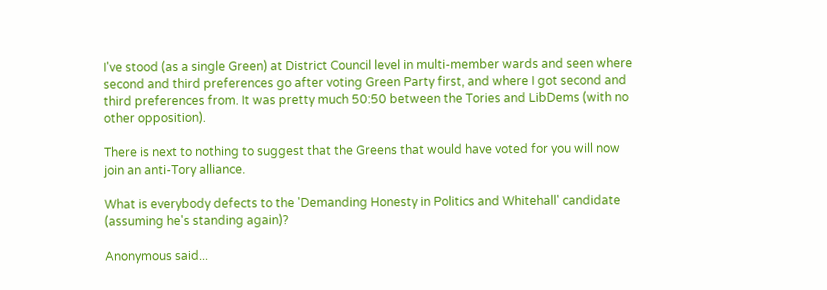I've stood (as a single Green) at District Council level in multi-member wards and seen where second and third preferences go after voting Green Party first, and where I got second and third preferences from. It was pretty much 50:50 between the Tories and LibDems (with no other opposition).

There is next to nothing to suggest that the Greens that would have voted for you will now join an anti-Tory alliance.

What is everybody defects to the 'Demanding Honesty in Politics and Whitehall' candidate (assuming he's standing again)?

Anonymous said...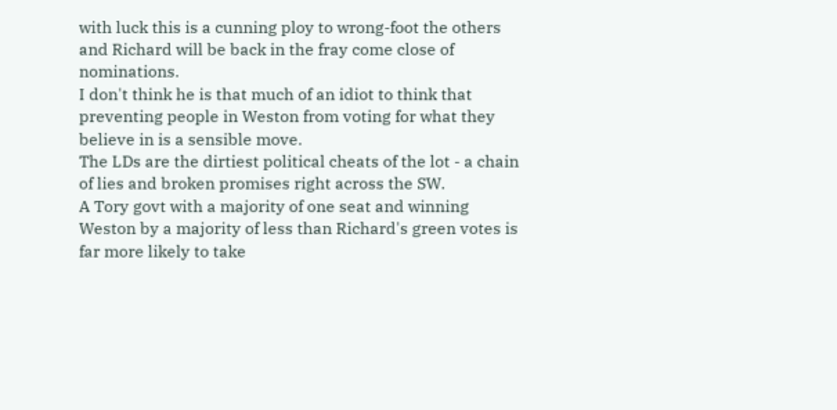with luck this is a cunning ploy to wrong-foot the others and Richard will be back in the fray come close of nominations.
I don't think he is that much of an idiot to think that preventing people in Weston from voting for what they believe in is a sensible move.
The LDs are the dirtiest political cheats of the lot - a chain of lies and broken promises right across the SW.
A Tory govt with a majority of one seat and winning Weston by a majority of less than Richard's green votes is far more likely to take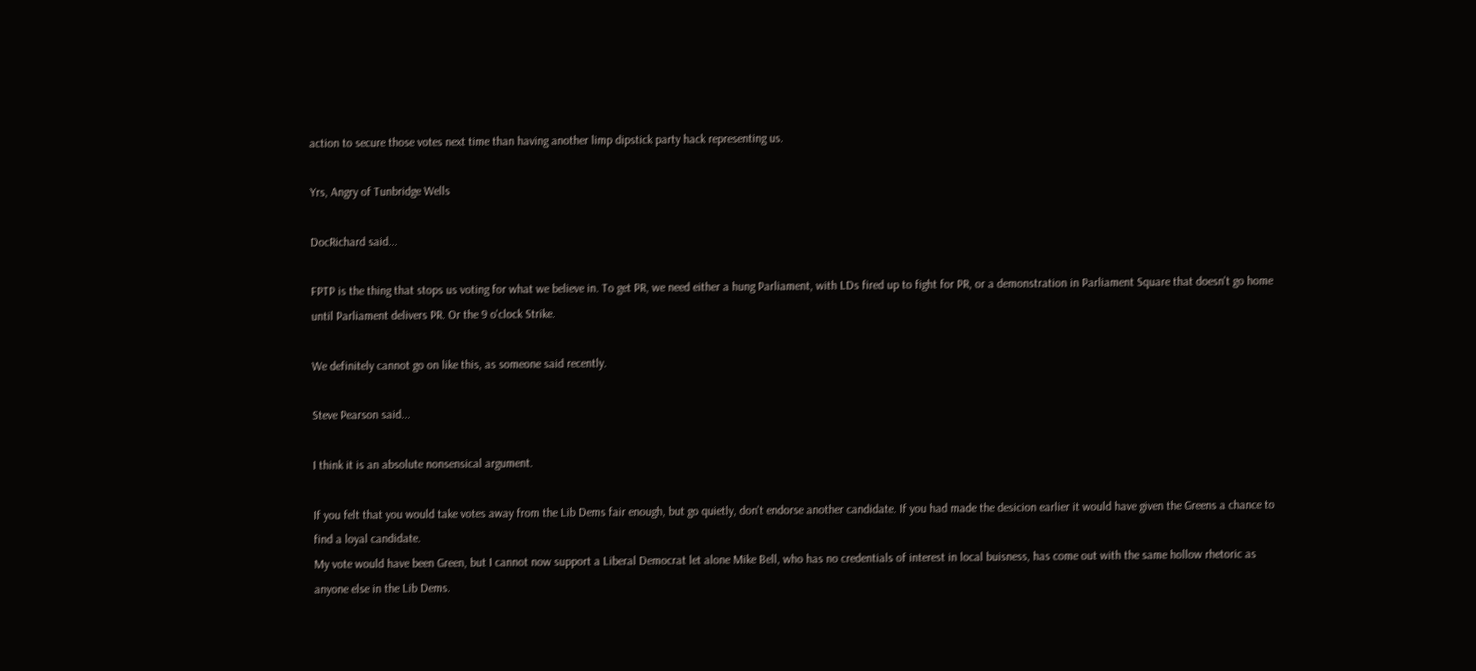action to secure those votes next time than having another limp dipstick party hack representing us.

Yrs, Angry of Tunbridge Wells

DocRichard said...

FPTP is the thing that stops us voting for what we believe in. To get PR, we need either a hung Parliament, with LDs fired up to fight for PR, or a demonstration in Parliament Square that doesn't go home until Parliament delivers PR. Or the 9 o'clock Strike.

We definitely cannot go on like this, as someone said recently.

Steve Pearson said...

I think it is an absolute nonsensical argument.

If you felt that you would take votes away from the Lib Dems fair enough, but go quietly, don't endorse another candidate. If you had made the desicion earlier it would have given the Greens a chance to find a loyal candidate.
My vote would have been Green, but I cannot now support a Liberal Democrat let alone Mike Bell, who has no credentials of interest in local buisness, has come out with the same hollow rhetoric as anyone else in the Lib Dems.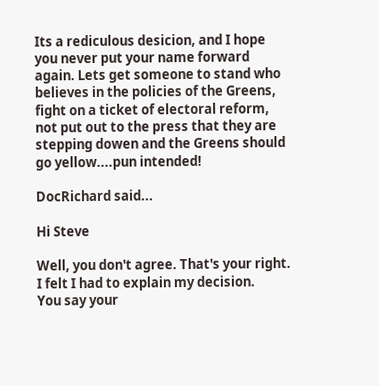Its a rediculous desicion, and I hope you never put your name forward again. Lets get someone to stand who believes in the policies of the Greens, fight on a ticket of electoral reform, not put out to the press that they are stepping dowen and the Greens should go yellow....pun intended!

DocRichard said...

Hi Steve

Well, you don't agree. That's your right.
I felt I had to explain my decision.
You say your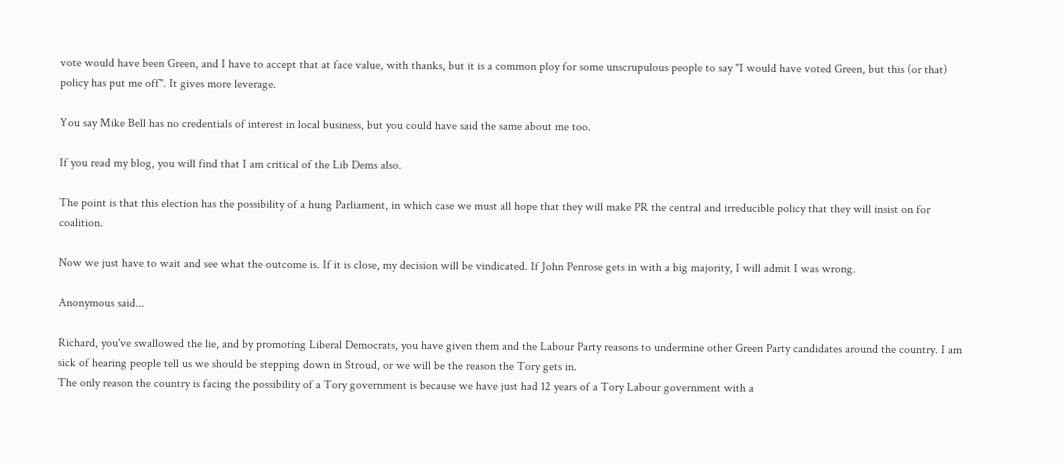vote would have been Green, and I have to accept that at face value, with thanks, but it is a common ploy for some unscrupulous people to say "I would have voted Green, but this (or that) policy has put me off". It gives more leverage.

You say Mike Bell has no credentials of interest in local business, but you could have said the same about me too.

If you read my blog, you will find that I am critical of the Lib Dems also.

The point is that this election has the possibility of a hung Parliament, in which case we must all hope that they will make PR the central and irreducible policy that they will insist on for coalition.

Now we just have to wait and see what the outcome is. If it is close, my decision will be vindicated. If John Penrose gets in with a big majority, I will admit I was wrong.

Anonymous said...

Richard, you've swallowed the lie, and by promoting Liberal Democrats, you have given them and the Labour Party reasons to undermine other Green Party candidates around the country. I am sick of hearing people tell us we should be stepping down in Stroud, or we will be the reason the Tory gets in.
The only reason the country is facing the possibility of a Tory government is because we have just had 12 years of a Tory Labour government with a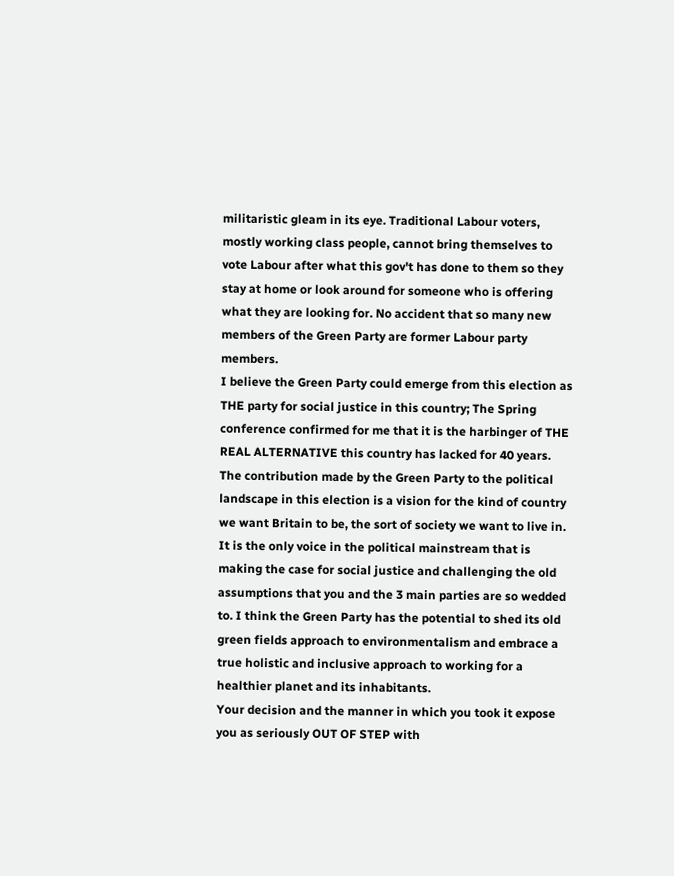militaristic gleam in its eye. Traditional Labour voters, mostly working class people, cannot bring themselves to vote Labour after what this gov't has done to them so they stay at home or look around for someone who is offering what they are looking for. No accident that so many new members of the Green Party are former Labour party members.
I believe the Green Party could emerge from this election as THE party for social justice in this country; The Spring conference confirmed for me that it is the harbinger of THE REAL ALTERNATIVE this country has lacked for 40 years. The contribution made by the Green Party to the political landscape in this election is a vision for the kind of country we want Britain to be, the sort of society we want to live in. It is the only voice in the political mainstream that is making the case for social justice and challenging the old assumptions that you and the 3 main parties are so wedded to. I think the Green Party has the potential to shed its old green fields approach to environmentalism and embrace a true holistic and inclusive approach to working for a healthier planet and its inhabitants.
Your decision and the manner in which you took it expose you as seriously OUT OF STEP with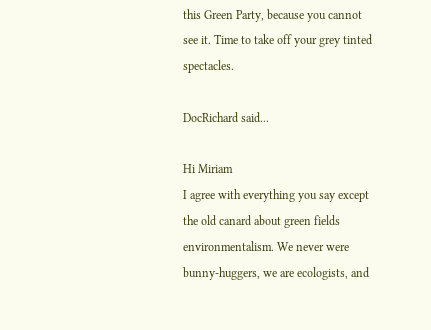this Green Party, because you cannot see it. Time to take off your grey tinted spectacles.

DocRichard said...

Hi Miriam
I agree with everything you say except the old canard about green fields environmentalism. We never were bunny-huggers, we are ecologists, and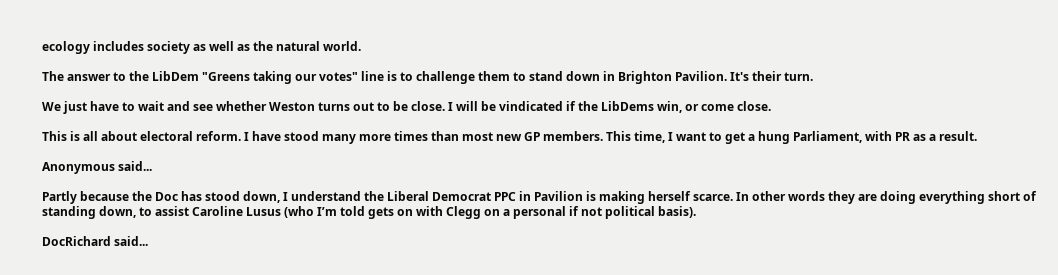ecology includes society as well as the natural world.

The answer to the LibDem "Greens taking our votes" line is to challenge them to stand down in Brighton Pavilion. It's their turn.

We just have to wait and see whether Weston turns out to be close. I will be vindicated if the LibDems win, or come close.

This is all about electoral reform. I have stood many more times than most new GP members. This time, I want to get a hung Parliament, with PR as a result.

Anonymous said...

Partly because the Doc has stood down, I understand the Liberal Democrat PPC in Pavilion is making herself scarce. In other words they are doing everything short of standing down, to assist Caroline Lusus (who I’m told gets on with Clegg on a personal if not political basis).

DocRichard said...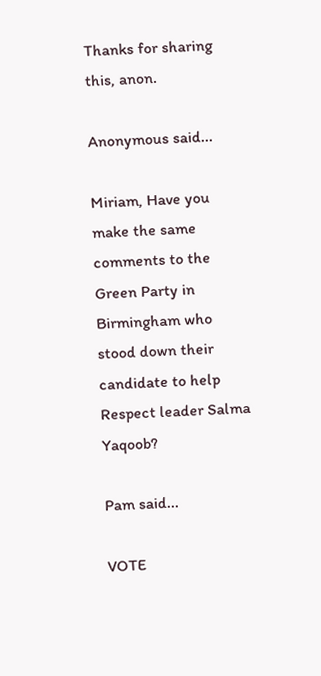Thanks for sharing this, anon.

Anonymous said...

Miriam, Have you make the same comments to the Green Party in Birmingham who stood down their candidate to help Respect leader Salma Yaqoob?

Pam said...

VOTE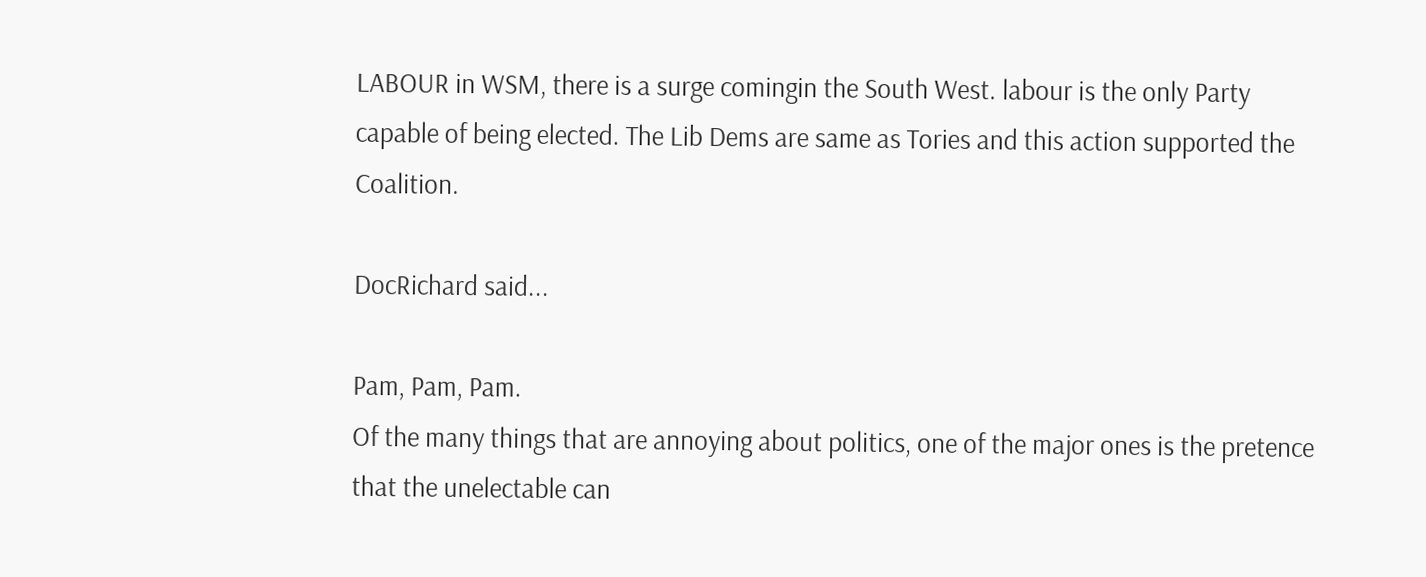LABOUR in WSM, there is a surge comingin the South West. labour is the only Party capable of being elected. The Lib Dems are same as Tories and this action supported the Coalition.

DocRichard said...

Pam, Pam, Pam.
Of the many things that are annoying about politics, one of the major ones is the pretence that the unelectable can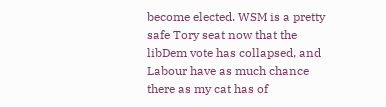become elected. WSM is a pretty safe Tory seat now that the libDem vote has collapsed, and Labour have as much chance there as my cat has of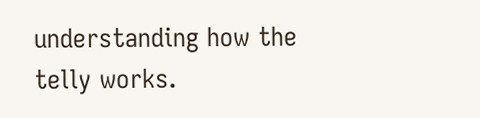understanding how the telly works.